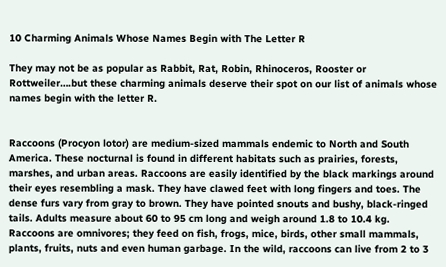10 Charming Animals Whose Names Begin with The Letter R

They may not be as popular as Rabbit, Rat, Robin, Rhinoceros, Rooster or Rottweiler….but these charming animals deserve their spot on our list of animals whose names begin with the letter R.


Raccoons (Procyon lotor) are medium-sized mammals endemic to North and South America. These nocturnal is found in different habitats such as prairies, forests, marshes, and urban areas. Raccoons are easily identified by the black markings around their eyes resembling a mask. They have clawed feet with long fingers and toes. The dense furs vary from gray to brown. They have pointed snouts and bushy, black-ringed tails. Adults measure about 60 to 95 cm long and weigh around 1.8 to 10.4 kg. Raccoons are omnivores; they feed on fish, frogs, mice, birds, other small mammals, plants, fruits, nuts and even human garbage. In the wild, raccoons can live from 2 to 3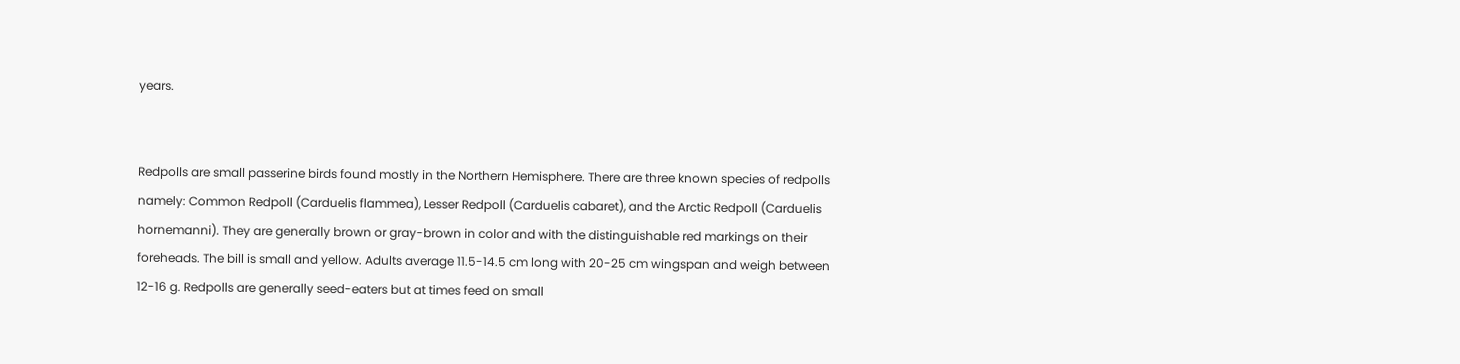years.


Redpolls are small passerine birds found mostly in the Northern Hemisphere. There are three known species of redpolls namely: Common Redpoll (Carduelis flammea), Lesser Redpoll (Carduelis cabaret), and the Arctic Redpoll (Carduelis hornemanni). They are generally brown or gray-brown in color and with the distinguishable red markings on their foreheads. The bill is small and yellow. Adults average 11.5-14.5 cm long with 20-25 cm wingspan and weigh between 12-16 g. Redpolls are generally seed-eaters but at times feed on small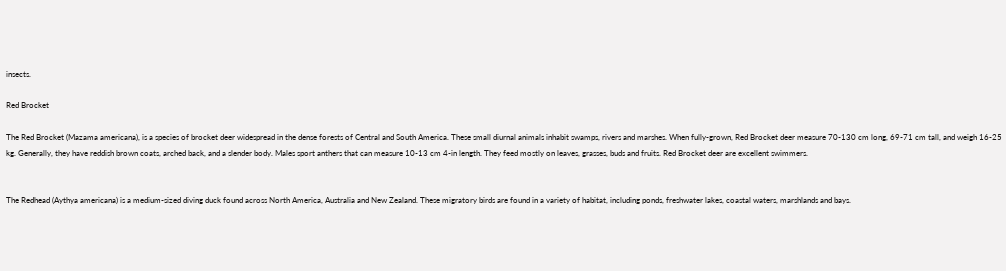insects.

Red Brocket

The Red Brocket (Mazama americana), is a species of brocket deer widespread in the dense forests of Central and South America. These small diurnal animals inhabit swamps, rivers and marshes. When fully-grown, Red Brocket deer measure 70-130 cm long, 69-71 cm tall, and weigh 16-25 kg. Generally, they have reddish brown coats, arched back, and a slender body. Males sport anthers that can measure 10-13 cm 4-in length. They feed mostly on leaves, grasses, buds and fruits. Red Brocket deer are excellent swimmers.


The Redhead (Aythya americana) is a medium-sized diving duck found across North America, Australia and New Zealand. These migratory birds are found in a variety of habitat, including ponds, freshwater lakes, coastal waters, marshlands and bays.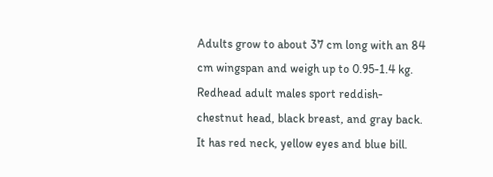Adults grow to about 37 cm long with an 84 cm wingspan and weigh up to 0.95-1.4 kg. Redhead adult males sport reddish-chestnut head, black breast, and gray back. It has red neck, yellow eyes and blue bill.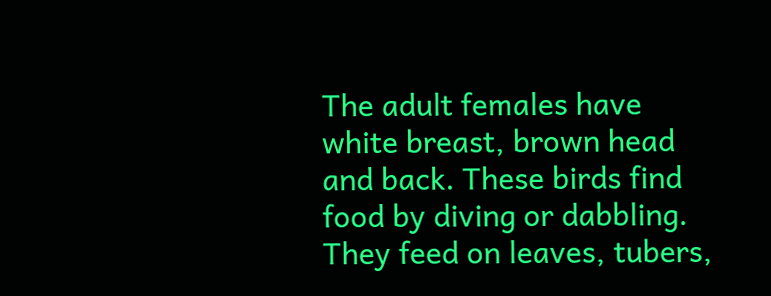The adult females have white breast, brown head and back. These birds find food by diving or dabbling. They feed on leaves, tubers,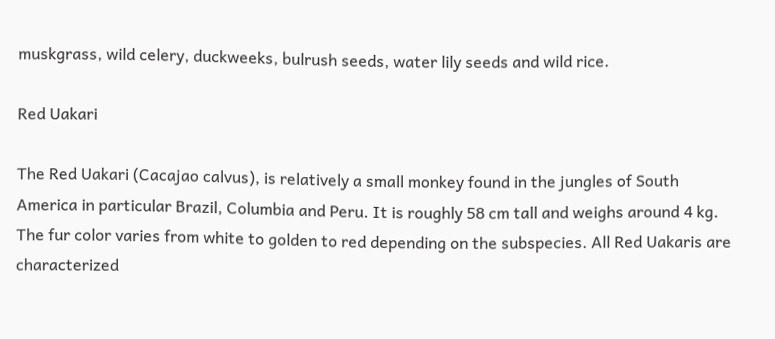muskgrass, wild celery, duckweeks, bulrush seeds, water lily seeds and wild rice.

Red Uakari

The Red Uakari (Cacajao calvus), is relatively a small monkey found in the jungles of South America in particular Brazil, Columbia and Peru. It is roughly 58 cm tall and weighs around 4 kg. The fur color varies from white to golden to red depending on the subspecies. All Red Uakaris are characterized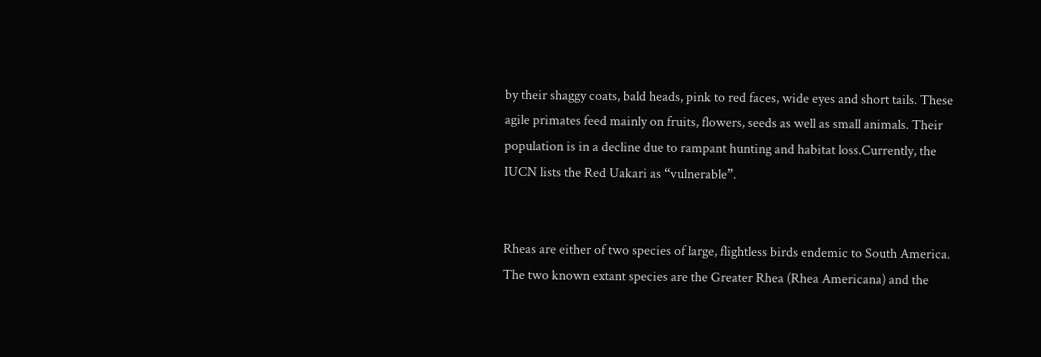by their shaggy coats, bald heads, pink to red faces, wide eyes and short tails. These agile primates feed mainly on fruits, flowers, seeds as well as small animals. Their population is in a decline due to rampant hunting and habitat loss.Currently, the IUCN lists the Red Uakari as “vulnerable”.


Rheas are either of two species of large, flightless birds endemic to South America. The two known extant species are the Greater Rhea (Rhea Americana) and the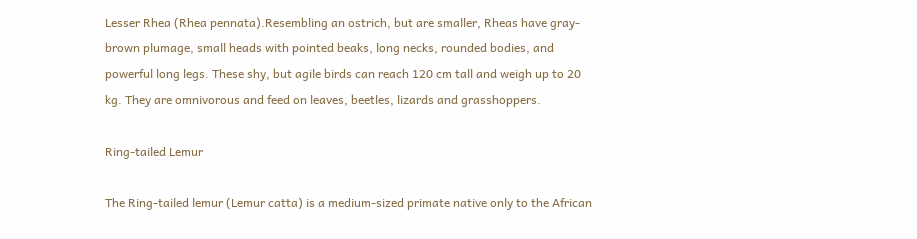Lesser Rhea (Rhea pennata).Resembling an ostrich, but are smaller, Rheas have gray-brown plumage, small heads with pointed beaks, long necks, rounded bodies, and powerful long legs. These shy, but agile birds can reach 120 cm tall and weigh up to 20 kg. They are omnivorous and feed on leaves, beetles, lizards and grasshoppers.

Ring-tailed Lemur

The Ring-tailed lemur (Lemur catta) is a medium-sized primate native only to the African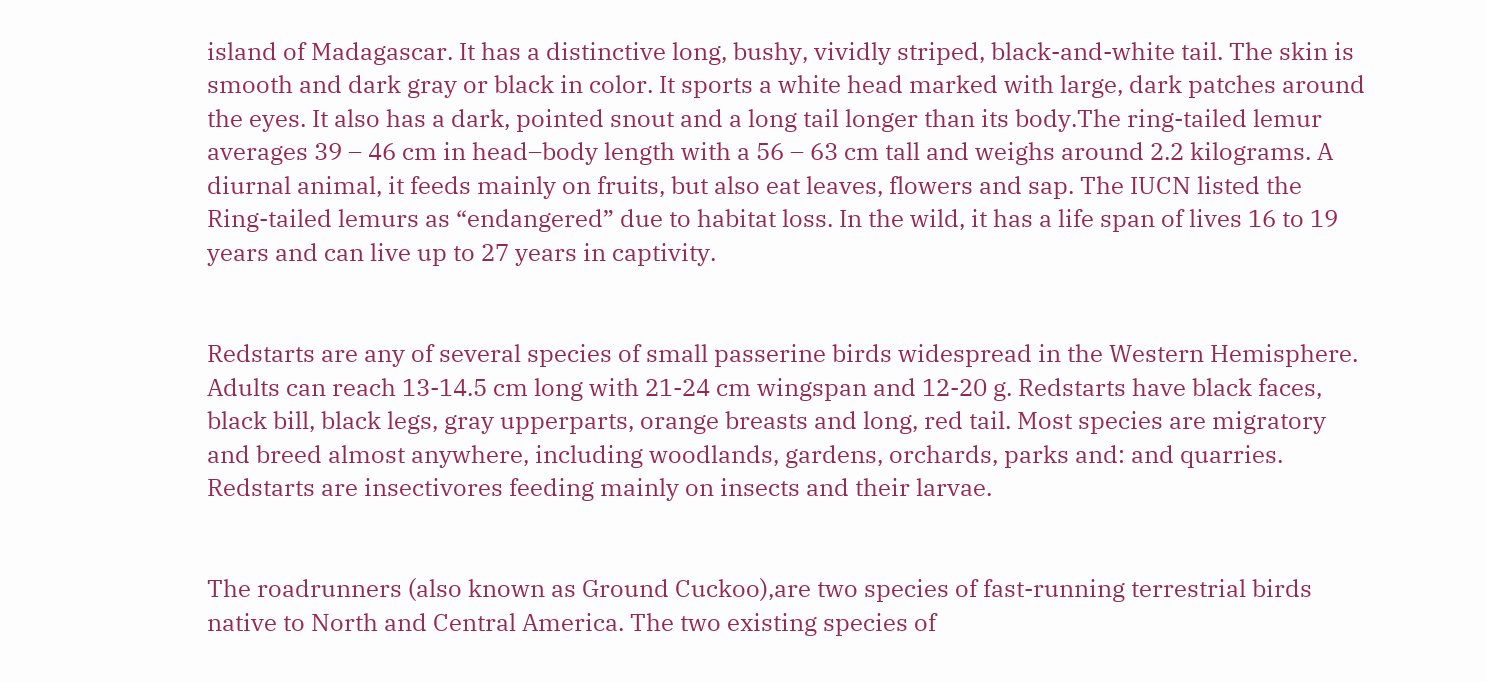island of Madagascar. It has a distinctive long, bushy, vividly striped, black-and-white tail. The skin is smooth and dark gray or black in color. It sports a white head marked with large, dark patches around the eyes. It also has a dark, pointed snout and a long tail longer than its body.The ring-tailed lemur averages 39 – 46 cm in head–body length with a 56 – 63 cm tall and weighs around 2.2 kilograms. A diurnal animal, it feeds mainly on fruits, but also eat leaves, flowers and sap. The IUCN listed the Ring-tailed lemurs as “endangered” due to habitat loss. In the wild, it has a life span of lives 16 to 19 years and can live up to 27 years in captivity.


Redstarts are any of several species of small passerine birds widespread in the Western Hemisphere. Adults can reach 13-14.5 cm long with 21-24 cm wingspan and 12-20 g. Redstarts have black faces, black bill, black legs, gray upperparts, orange breasts and long, red tail. Most species are migratory and breed almost anywhere, including woodlands, gardens, orchards, parks and: and quarries. Redstarts are insectivores feeding mainly on insects and their larvae.


The roadrunners (also known as Ground Cuckoo),are two species of fast-running terrestrial birds native to North and Central America. The two existing species of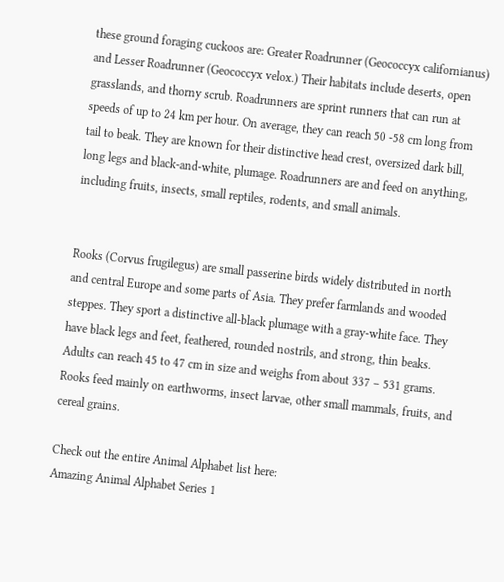these ground foraging cuckoos are: Greater Roadrunner (Geococcyx californianus) and Lesser Roadrunner (Geococcyx velox.) Their habitats include deserts, open grasslands, and thorny scrub. Roadrunners are sprint runners that can run at speeds of up to 24 km per hour. On average, they can reach 50 -58 cm long from tail to beak. They are known for their distinctive head crest, oversized dark bill, long legs and black-and-white, plumage. Roadrunners are and feed on anything, including fruits, insects, small reptiles, rodents, and small animals.


Rooks (Corvus frugilegus) are small passerine birds widely distributed in north and central Europe and some parts of Asia. They prefer farmlands and wooded steppes. They sport a distinctive all-black plumage with a gray-white face. They have black legs and feet, feathered, rounded nostrils, and strong, thin beaks. Adults can reach 45 to 47 cm in size and weighs from about 337 – 531 grams. Rooks feed mainly on earthworms, insect larvae, other small mammals, fruits, and cereal grains.

Check out the entire Animal Alphabet list here:
Amazing Animal Alphabet Series 1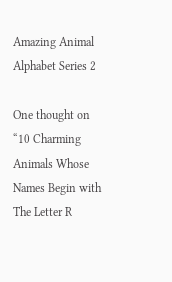Amazing Animal Alphabet Series 2

One thought on “10 Charming Animals Whose Names Begin with The Letter R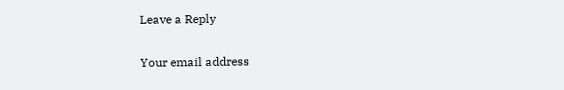Leave a Reply

Your email address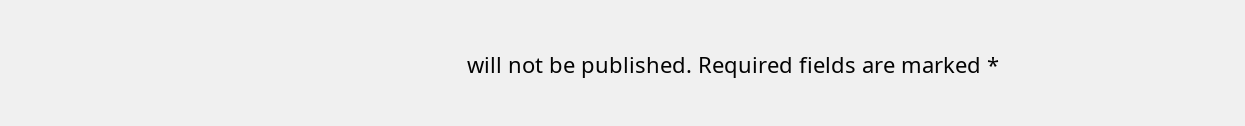will not be published. Required fields are marked *